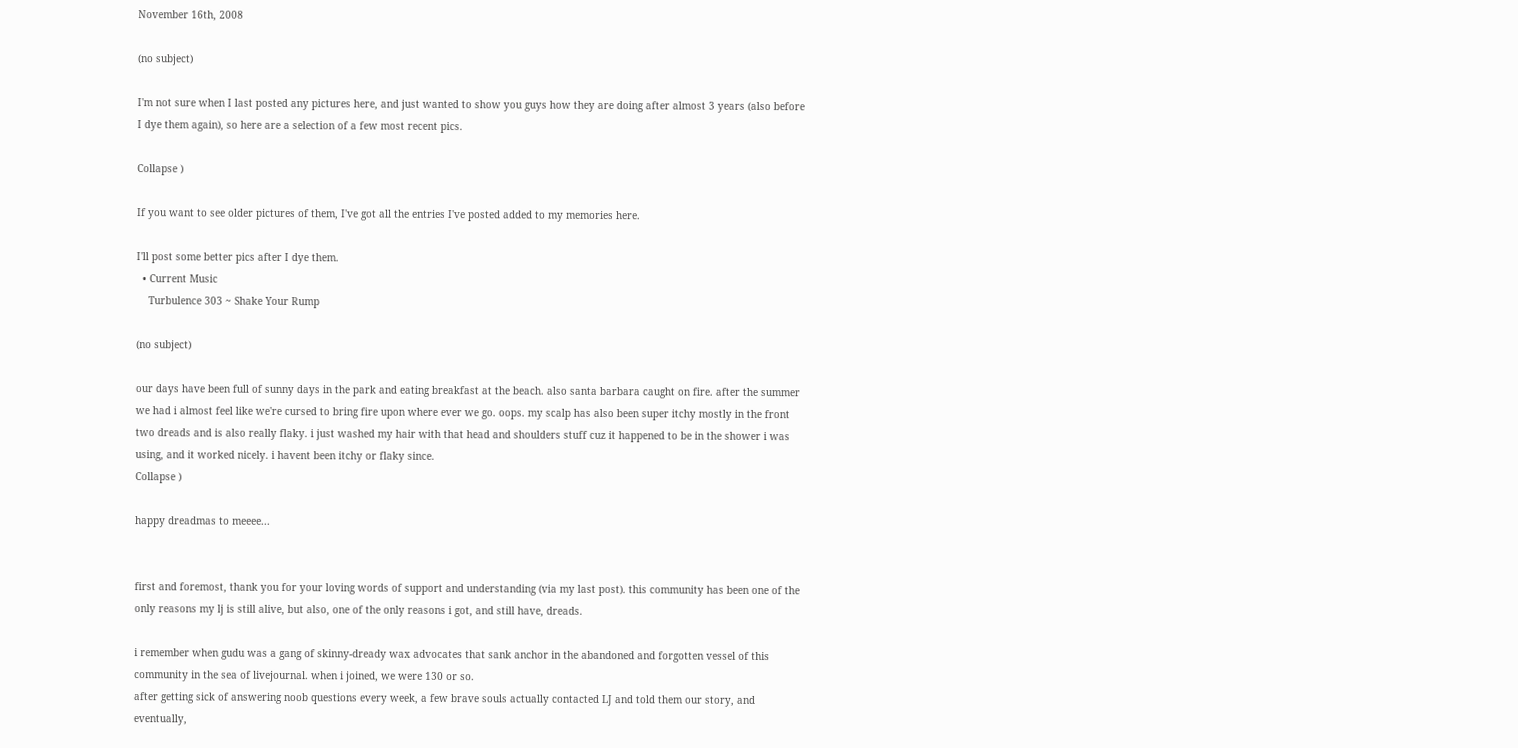November 16th, 2008

(no subject)

I'm not sure when I last posted any pictures here, and just wanted to show you guys how they are doing after almost 3 years (also before I dye them again), so here are a selection of a few most recent pics.

Collapse )

If you want to see older pictures of them, I've got all the entries I've posted added to my memories here.

I'll post some better pics after I dye them.
  • Current Music
    Turbulence 303 ~ Shake Your Rump

(no subject)

our days have been full of sunny days in the park and eating breakfast at the beach. also santa barbara caught on fire. after the summer we had i almost feel like we're cursed to bring fire upon where ever we go. oops. my scalp has also been super itchy mostly in the front two dreads and is also really flaky. i just washed my hair with that head and shoulders stuff cuz it happened to be in the shower i was using, and it worked nicely. i havent been itchy or flaky since.
Collapse )

happy dreadmas to meeee...


first and foremost, thank you for your loving words of support and understanding (via my last post). this community has been one of the only reasons my lj is still alive, but also, one of the only reasons i got, and still have, dreads.

i remember when gudu was a gang of skinny-dready wax advocates that sank anchor in the abandoned and forgotten vessel of this community in the sea of livejournal. when i joined, we were 130 or so.
after getting sick of answering noob questions every week, a few brave souls actually contacted LJ and told them our story, and eventually,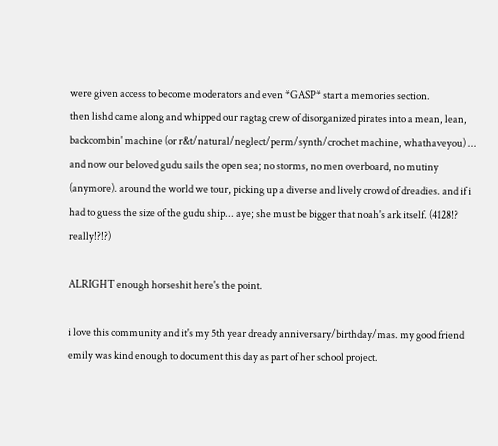were given access to become moderators and even *GASP* start a memories section.
then lishd came along and whipped our ragtag crew of disorganized pirates into a mean, lean, backcombin' machine (or r&t/natural/neglect/perm/synth/crochet machine, whathaveyou) ... and now our beloved gudu sails the open sea; no storms, no men overboard, no mutiny (anymore). around the world we tour, picking up a diverse and lively crowd of dreadies. and if i had to guess the size of the gudu ship... aye; she must be bigger that noah's ark itself. (4128!? really!?!?)

ALRIGHT enough horseshit here's the point.

i love this community and it's my 5th year dready anniversary/birthday/mas. my good friend emily was kind enough to document this day as part of her school project.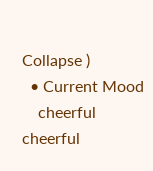Collapse )
  • Current Mood
    cheerful cheerful